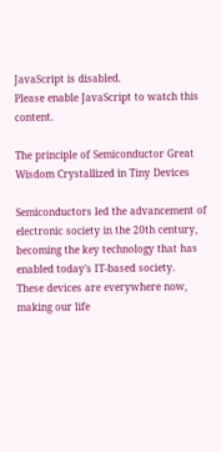JavaScript is disabled.
Please enable JavaScript to watch this content.

The principle of Semiconductor Great Wisdom Crystallized in Tiny Devices

Semiconductors led the advancement of electronic society in the 20th century, becoming the key technology that has enabled today's IT-based society.
These devices are everywhere now, making our life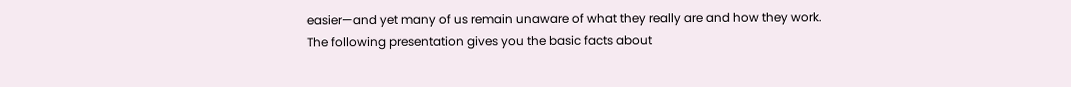easier—and yet many of us remain unaware of what they really are and how they work.
The following presentation gives you the basic facts about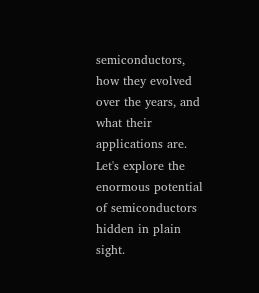semiconductors, how they evolved over the years, and what their applications are. Let's explore the enormous potential of semiconductors hidden in plain sight.